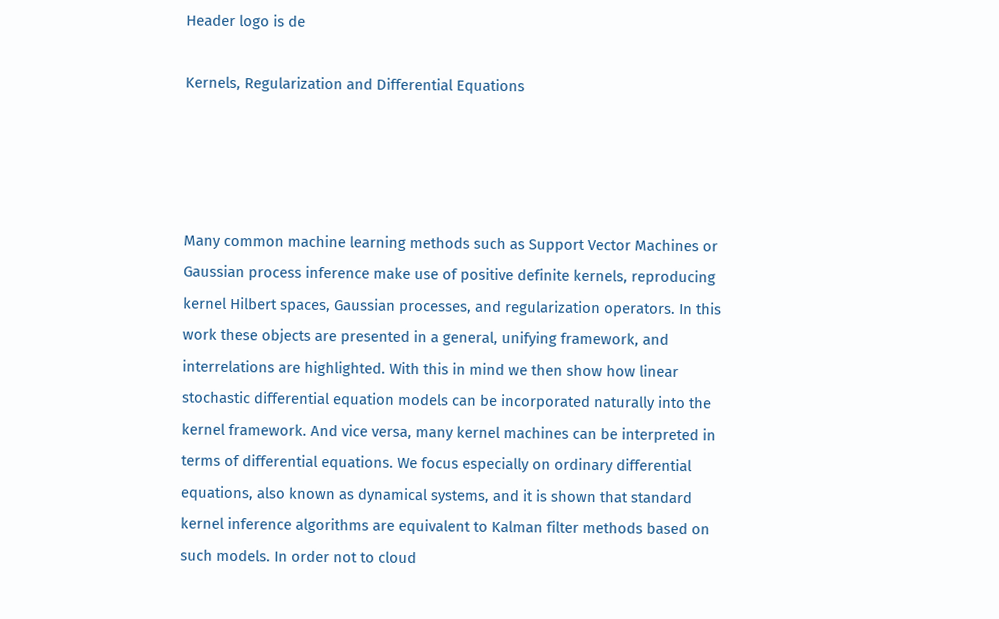Header logo is de

Kernels, Regularization and Differential Equations




Many common machine learning methods such as Support Vector Machines or Gaussian process inference make use of positive definite kernels, reproducing kernel Hilbert spaces, Gaussian processes, and regularization operators. In this work these objects are presented in a general, unifying framework, and interrelations are highlighted. With this in mind we then show how linear stochastic differential equation models can be incorporated naturally into the kernel framework. And vice versa, many kernel machines can be interpreted in terms of differential equations. We focus especially on ordinary differential equations, also known as dynamical systems, and it is shown that standard kernel inference algorithms are equivalent to Kalman filter methods based on such models. In order not to cloud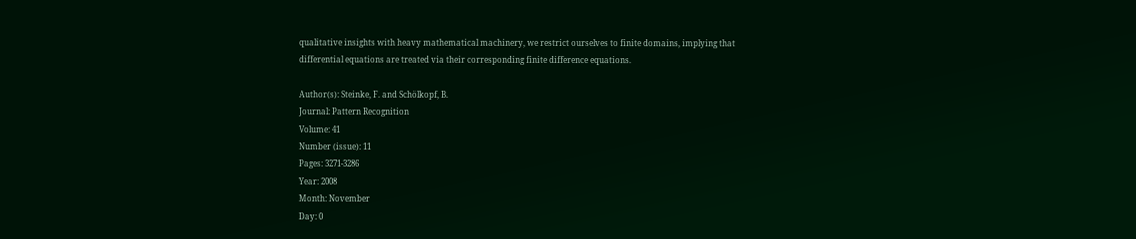qualitative insights with heavy mathematical machinery, we restrict ourselves to finite domains, implying that differential equations are treated via their corresponding finite difference equations.

Author(s): Steinke, F. and Schölkopf, B.
Journal: Pattern Recognition
Volume: 41
Number (issue): 11
Pages: 3271-3286
Year: 2008
Month: November
Day: 0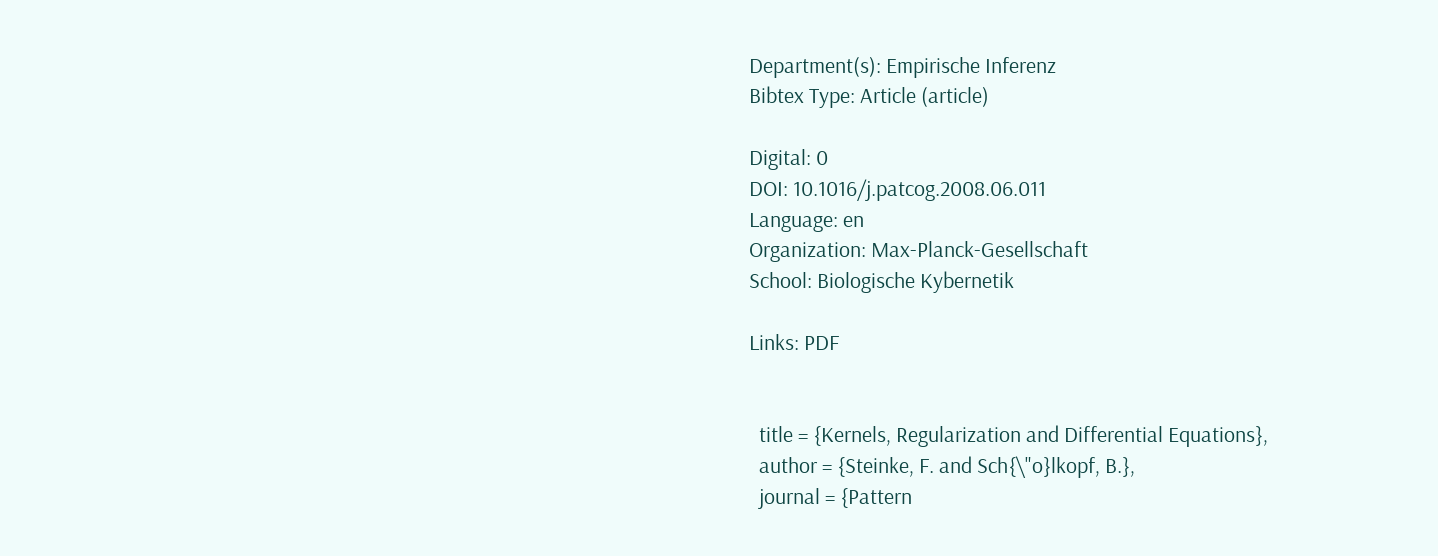Department(s): Empirische Inferenz
Bibtex Type: Article (article)

Digital: 0
DOI: 10.1016/j.patcog.2008.06.011
Language: en
Organization: Max-Planck-Gesellschaft
School: Biologische Kybernetik

Links: PDF


  title = {Kernels, Regularization and Differential Equations},
  author = {Steinke, F. and Sch{\"o}lkopf, B.},
  journal = {Pattern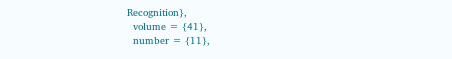Recognition},
  volume = {41},
  number = {11},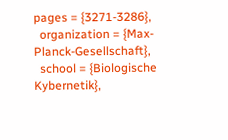pages = {3271-3286},
  organization = {Max-Planck-Gesellschaft},
  school = {Biologische Kybernetik},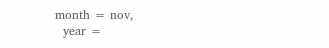month = nov,
  year =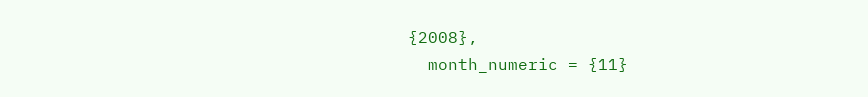{2008},
  month_numeric = {11}